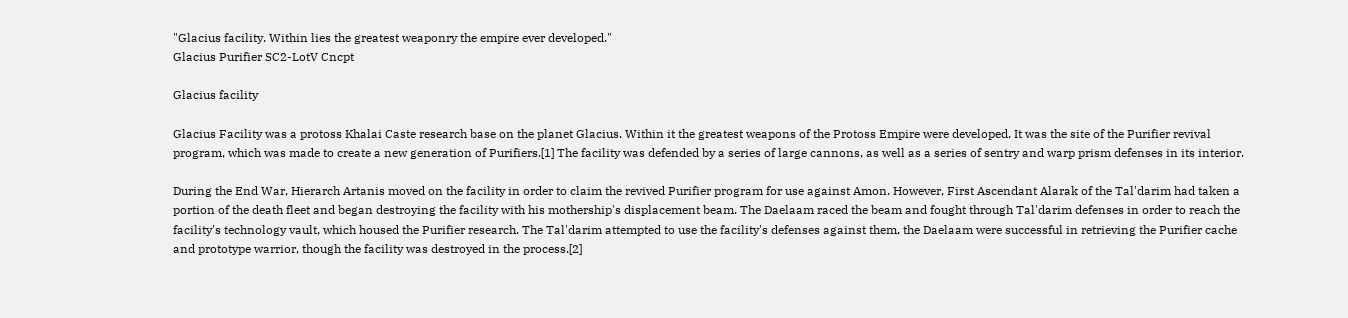"Glacius facility. Within lies the greatest weaponry the empire ever developed."
Glacius Purifier SC2-LotV Cncpt

Glacius facility

Glacius Facility was a protoss Khalai Caste research base on the planet Glacius. Within it the greatest weapons of the Protoss Empire were developed. It was the site of the Purifier revival program, which was made to create a new generation of Purifiers.[1] The facility was defended by a series of large cannons, as well as a series of sentry and warp prism defenses in its interior.

During the End War, Hierarch Artanis moved on the facility in order to claim the revived Purifier program for use against Amon. However, First Ascendant Alarak of the Tal'darim had taken a portion of the death fleet and began destroying the facility with his mothership's displacement beam. The Daelaam raced the beam and fought through Tal'darim defenses in order to reach the facility's technology vault, which housed the Purifier research. The Tal'darim attempted to use the facility's defenses against them, the Daelaam were successful in retrieving the Purifier cache and prototype warrior, though the facility was destroyed in the process.[2]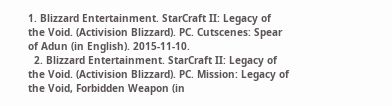1. Blizzard Entertainment. StarCraft II: Legacy of the Void. (Activision Blizzard). PC. Cutscenes: Spear of Adun (in English). 2015-11-10.
  2. Blizzard Entertainment. StarCraft II: Legacy of the Void. (Activision Blizzard). PC. Mission: Legacy of the Void, Forbidden Weapon (in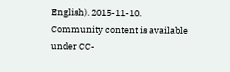English). 2015-11-10.
Community content is available under CC-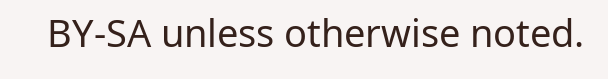BY-SA unless otherwise noted.